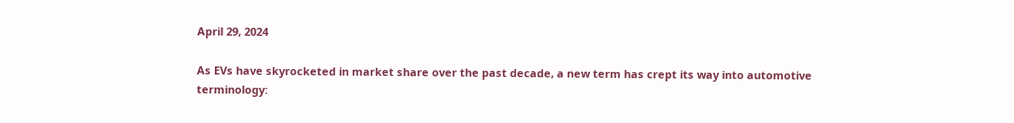April 29, 2024

As EVs have skyrocketed in market share over the past decade, a new term has crept its way into automotive terminology: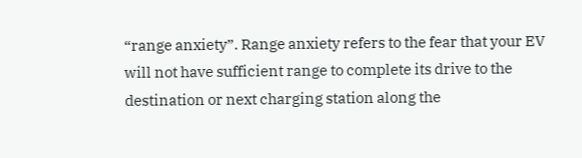“range anxiety”. Range anxiety refers to the fear that your EV will not have sufficient range to complete its drive to the destination or next charging station along the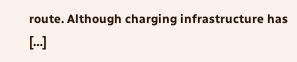route. Although charging infrastructure has […]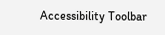Accessibility Toolbar